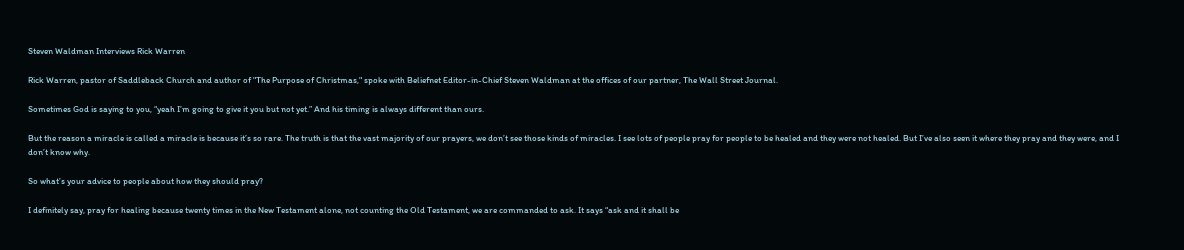Steven Waldman Interviews Rick Warren

Rick Warren, pastor of Saddleback Church and author of "The Purpose of Christmas," spoke with Beliefnet Editor-in-Chief Steven Waldman at the offices of our partner, The Wall Street Journal.

Sometimes God is saying to you, “yeah I’m going to give it you but not yet.” And his timing is always different than ours.

But the reason a miracle is called a miracle is because it’s so rare. The truth is that the vast majority of our prayers, we don’t see those kinds of miracles. I see lots of people pray for people to be healed and they were not healed. But I’ve also seen it where they pray and they were, and I don’t know why.

So what’s your advice to people about how they should pray?

I definitely say, pray for healing because twenty times in the New Testament alone, not counting the Old Testament, we are commanded to ask. It says “ask and it shall be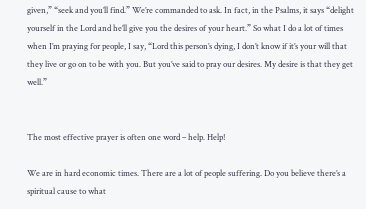given,” “seek and you’ll find.” We’re commanded to ask. In fact, in the Psalms, it says “delight yourself in the Lord and he’ll give you the desires of your heart.” So what I do a lot of times when I’m praying for people, I say, “Lord this person’s dying, I don’t know if it’s your will that they live or go on to be with you. But you’ve said to pray our desires. My desire is that they get well.”


The most effective prayer is often one word – help. Help!

We are in hard economic times. There are a lot of people suffering. Do you believe there’s a spiritual cause to what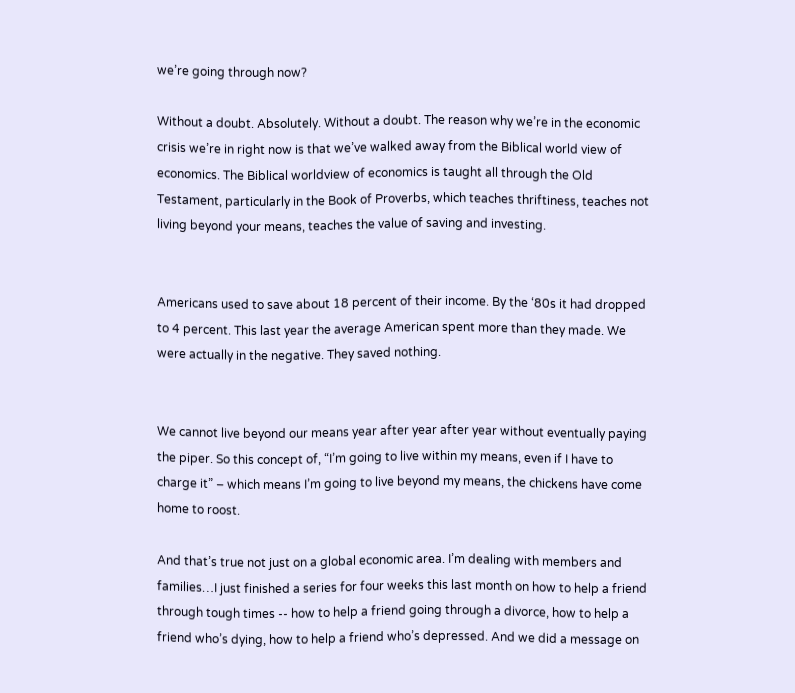we’re going through now?

Without a doubt. Absolutely. Without a doubt. The reason why we’re in the economic crisis we’re in right now is that we’ve walked away from the Biblical world view of economics. The Biblical worldview of economics is taught all through the Old Testament, particularly in the Book of Proverbs, which teaches thriftiness, teaches not living beyond your means, teaches the value of saving and investing.


Americans used to save about 18 percent of their income. By the ‘80s it had dropped to 4 percent. This last year the average American spent more than they made. We were actually in the negative. They saved nothing.


We cannot live beyond our means year after year after year without eventually paying the piper. So this concept of, “I’m going to live within my means, even if I have to charge it” – which means I’m going to live beyond my means, the chickens have come home to roost.

And that’s true not just on a global economic area. I’m dealing with members and families…I just finished a series for four weeks this last month on how to help a friend through tough times -- how to help a friend going through a divorce, how to help a friend who’s dying, how to help a friend who’s depressed. And we did a message on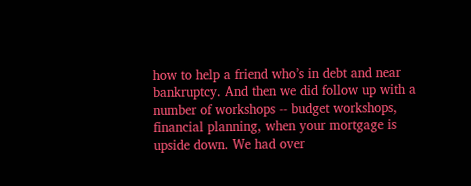how to help a friend who’s in debt and near bankruptcy. And then we did follow up with a number of workshops -- budget workshops, financial planning, when your mortgage is upside down. We had over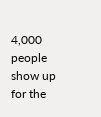4,000 people show up for the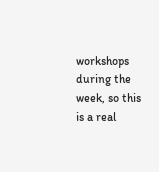workshops during the week, so this is a real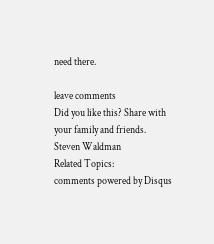need there.

leave comments
Did you like this? Share with your family and friends.
Steven Waldman
Related Topics:
comments powered by Disqus